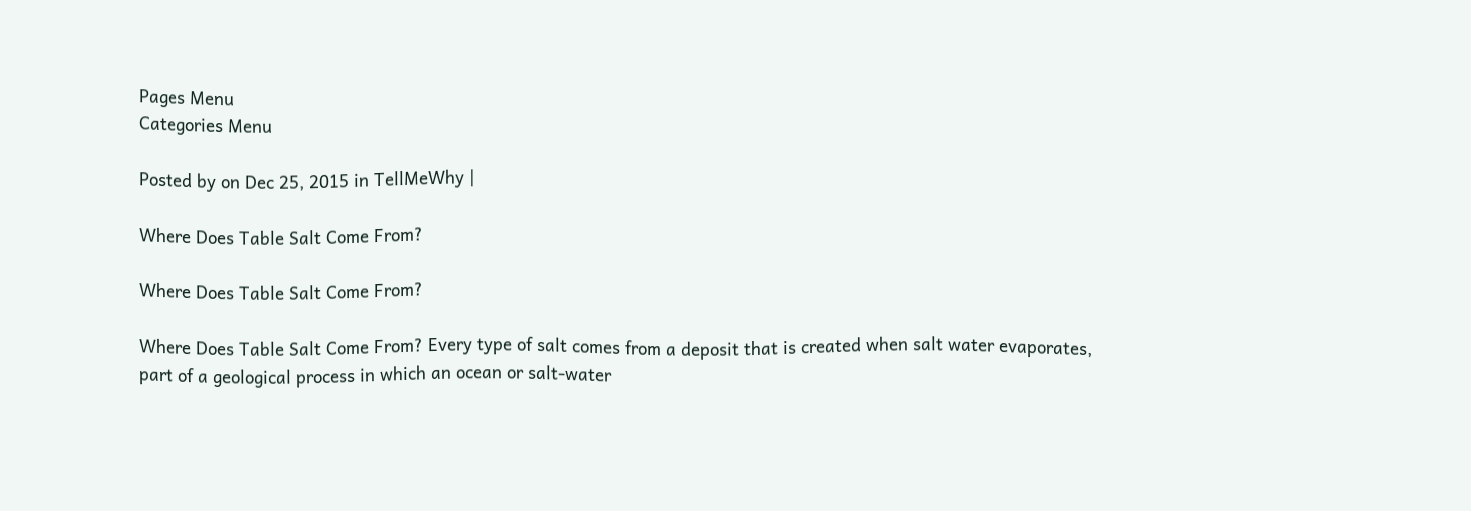Pages Menu
Categories Menu

Posted by on Dec 25, 2015 in TellMeWhy |

Where Does Table Salt Come From?

Where Does Table Salt Come From?

Where Does Table Salt Come From? Every type of salt comes from a deposit that is created when salt water evaporates, part of a geological process in which an ocean or salt-water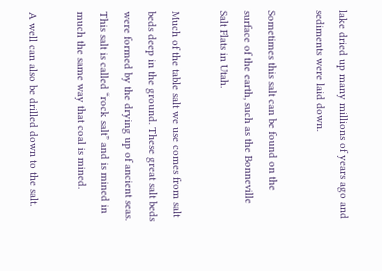lake dried up many millions of years ago and sediments were laid down.

Sometimes this salt can be found on the surface of the earth, such as the Bonneville Salt Flats in Utah.

Much of the table salt we use comes from salt beds deep in the ground. These great salt beds were formed by the drying up of ancient seas. This salt is called “rock salt” and is mined in much the same way that coal is mined.

A well can also be drilled down to the salt.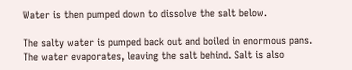Water is then pumped down to dissolve the salt below.

The salty water is pumped back out and boiled in enormous pans. The water evaporates, leaving the salt behind. Salt is also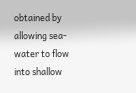obtained by allowing sea-water to flow into shallow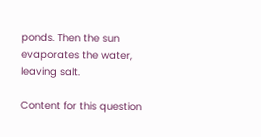ponds. Then the sun evaporates the water, leaving salt.

Content for this question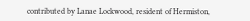contributed by Lanae Lockwood, resident of Hermiston,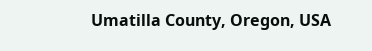Umatilla County, Oregon, USA